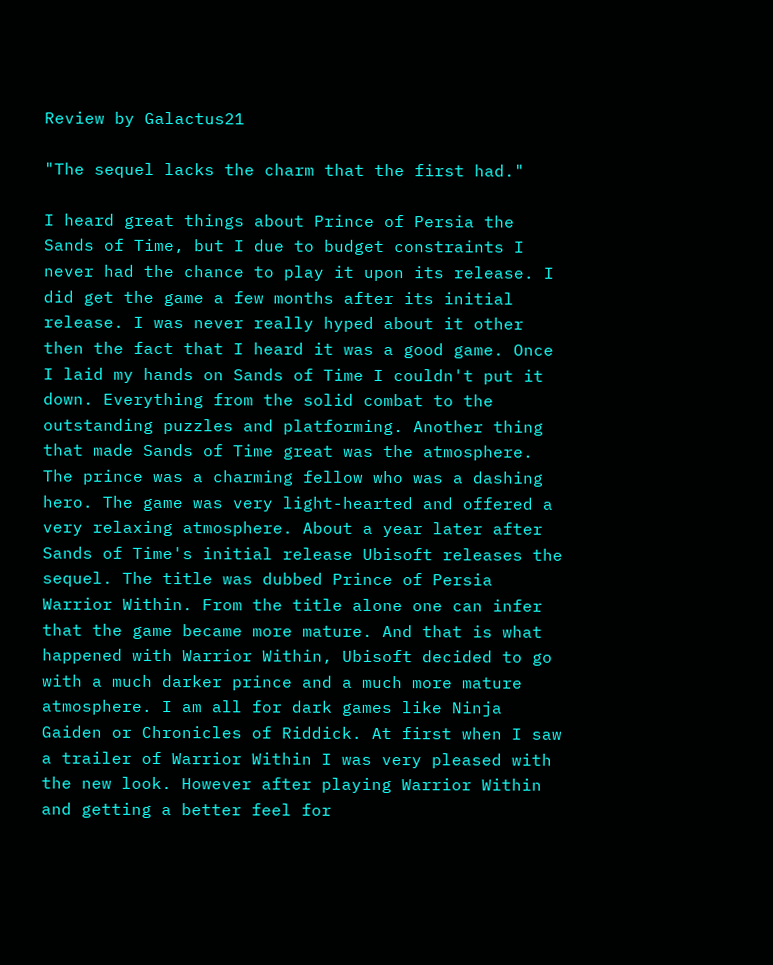Review by Galactus21

"The sequel lacks the charm that the first had."

I heard great things about Prince of Persia the Sands of Time, but I due to budget constraints I never had the chance to play it upon its release. I did get the game a few months after its initial release. I was never really hyped about it other then the fact that I heard it was a good game. Once I laid my hands on Sands of Time I couldn't put it down. Everything from the solid combat to the outstanding puzzles and platforming. Another thing that made Sands of Time great was the atmosphere. The prince was a charming fellow who was a dashing hero. The game was very light-hearted and offered a very relaxing atmosphere. About a year later after Sands of Time's initial release Ubisoft releases the sequel. The title was dubbed Prince of Persia Warrior Within. From the title alone one can infer that the game became more mature. And that is what happened with Warrior Within, Ubisoft decided to go with a much darker prince and a much more mature atmosphere. I am all for dark games like Ninja Gaiden or Chronicles of Riddick. At first when I saw a trailer of Warrior Within I was very pleased with the new look. However after playing Warrior Within and getting a better feel for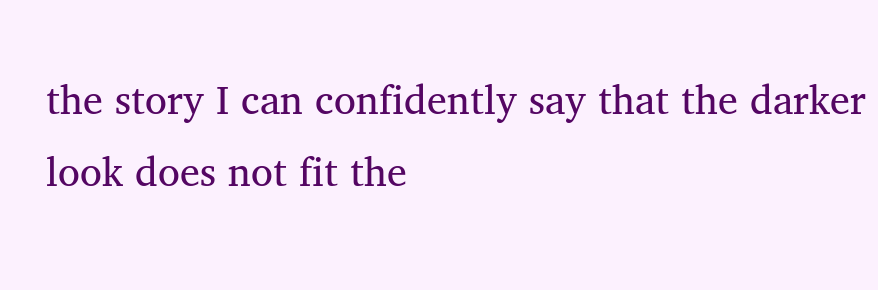the story I can confidently say that the darker look does not fit the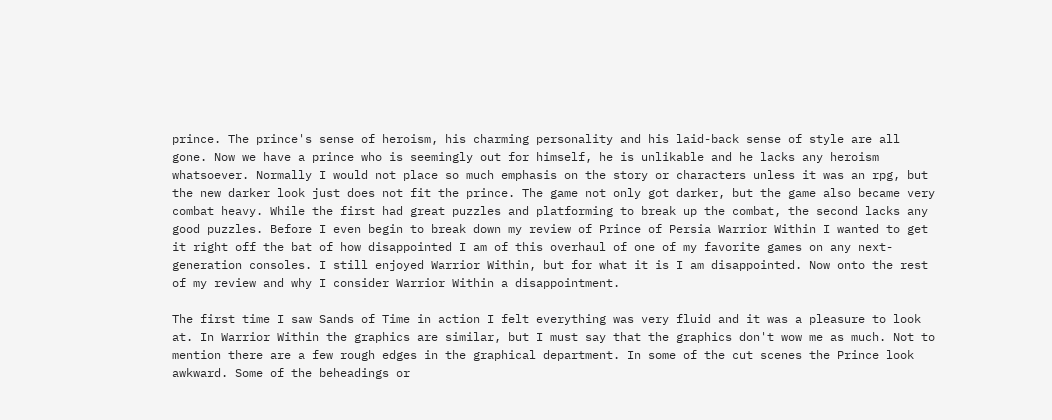prince. The prince's sense of heroism, his charming personality and his laid-back sense of style are all gone. Now we have a prince who is seemingly out for himself, he is unlikable and he lacks any heroism whatsoever. Normally I would not place so much emphasis on the story or characters unless it was an rpg, but the new darker look just does not fit the prince. The game not only got darker, but the game also became very combat heavy. While the first had great puzzles and platforming to break up the combat, the second lacks any good puzzles. Before I even begin to break down my review of Prince of Persia Warrior Within I wanted to get it right off the bat of how disappointed I am of this overhaul of one of my favorite games on any next-generation consoles. I still enjoyed Warrior Within, but for what it is I am disappointed. Now onto the rest of my review and why I consider Warrior Within a disappointment.

The first time I saw Sands of Time in action I felt everything was very fluid and it was a pleasure to look at. In Warrior Within the graphics are similar, but I must say that the graphics don't wow me as much. Not to mention there are a few rough edges in the graphical department. In some of the cut scenes the Prince look awkward. Some of the beheadings or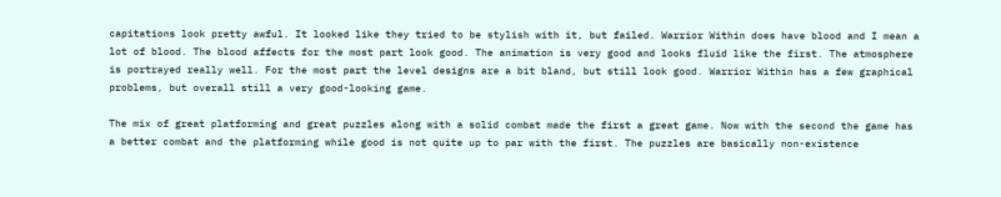capitations look pretty awful. It looked like they tried to be stylish with it, but failed. Warrior Within does have blood and I mean a lot of blood. The blood affects for the most part look good. The animation is very good and looks fluid like the first. The atmosphere is portrayed really well. For the most part the level designs are a bit bland, but still look good. Warrior Within has a few graphical problems, but overall still a very good-looking game.

The mix of great platforming and great puzzles along with a solid combat made the first a great game. Now with the second the game has a better combat and the platforming while good is not quite up to par with the first. The puzzles are basically non-existence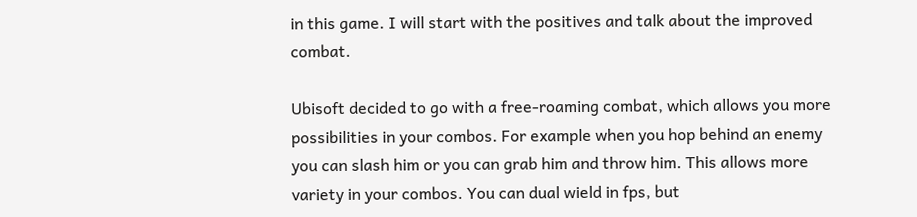in this game. I will start with the positives and talk about the improved combat.

Ubisoft decided to go with a free-roaming combat, which allows you more possibilities in your combos. For example when you hop behind an enemy you can slash him or you can grab him and throw him. This allows more variety in your combos. You can dual wield in fps, but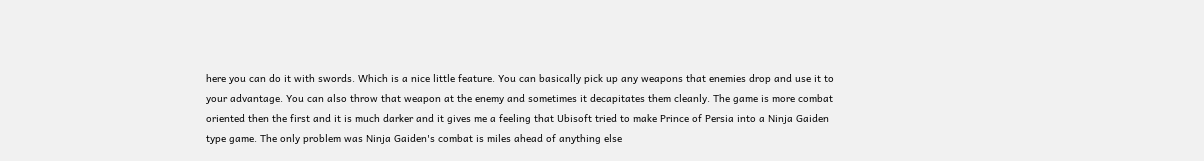here you can do it with swords. Which is a nice little feature. You can basically pick up any weapons that enemies drop and use it to your advantage. You can also throw that weapon at the enemy and sometimes it decapitates them cleanly. The game is more combat oriented then the first and it is much darker and it gives me a feeling that Ubisoft tried to make Prince of Persia into a Ninja Gaiden type game. The only problem was Ninja Gaiden's combat is miles ahead of anything else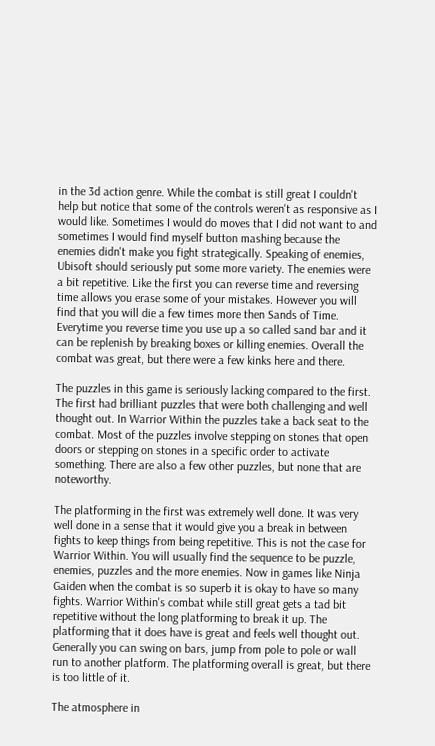in the 3d action genre. While the combat is still great I couldn't help but notice that some of the controls weren't as responsive as I would like. Sometimes I would do moves that I did not want to and sometimes I would find myself button mashing because the enemies didn't make you fight strategically. Speaking of enemies, Ubisoft should seriously put some more variety. The enemies were a bit repetitive. Like the first you can reverse time and reversing time allows you erase some of your mistakes. However you will find that you will die a few times more then Sands of Time. Everytime you reverse time you use up a so called sand bar and it can be replenish by breaking boxes or killing enemies. Overall the combat was great, but there were a few kinks here and there.

The puzzles in this game is seriously lacking compared to the first. The first had brilliant puzzles that were both challenging and well thought out. In Warrior Within the puzzles take a back seat to the combat. Most of the puzzles involve stepping on stones that open doors or stepping on stones in a specific order to activate something. There are also a few other puzzles, but none that are noteworthy.

The platforming in the first was extremely well done. It was very well done in a sense that it would give you a break in between fights to keep things from being repetitive. This is not the case for Warrior Within. You will usually find the sequence to be puzzle, enemies, puzzles and the more enemies. Now in games like Ninja Gaiden when the combat is so superb it is okay to have so many fights. Warrior Within's combat while still great gets a tad bit repetitive without the long platforming to break it up. The platforming that it does have is great and feels well thought out. Generally you can swing on bars, jump from pole to pole or wall run to another platform. The platforming overall is great, but there is too little of it.

The atmosphere in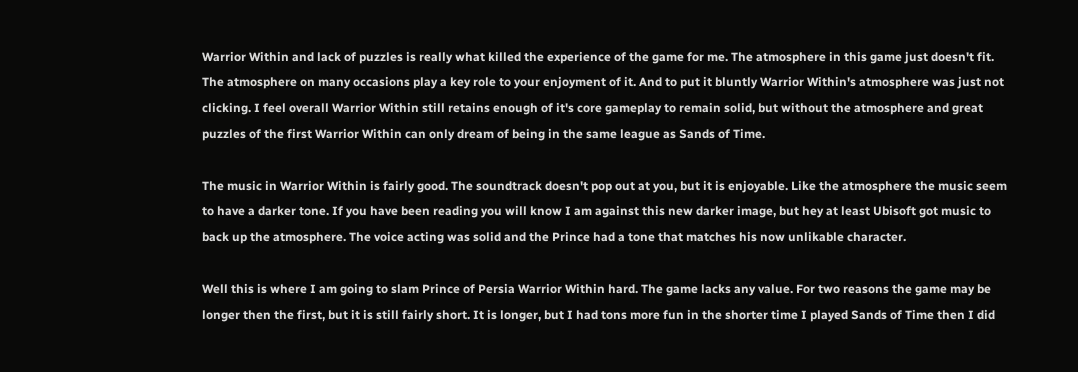Warrior Within and lack of puzzles is really what killed the experience of the game for me. The atmosphere in this game just doesn't fit. The atmosphere on many occasions play a key role to your enjoyment of it. And to put it bluntly Warrior Within's atmosphere was just not clicking. I feel overall Warrior Within still retains enough of it's core gameplay to remain solid, but without the atmosphere and great puzzles of the first Warrior Within can only dream of being in the same league as Sands of Time.

The music in Warrior Within is fairly good. The soundtrack doesn't pop out at you, but it is enjoyable. Like the atmosphere the music seem to have a darker tone. If you have been reading you will know I am against this new darker image, but hey at least Ubisoft got music to back up the atmosphere. The voice acting was solid and the Prince had a tone that matches his now unlikable character.

Well this is where I am going to slam Prince of Persia Warrior Within hard. The game lacks any value. For two reasons the game may be longer then the first, but it is still fairly short. It is longer, but I had tons more fun in the shorter time I played Sands of Time then I did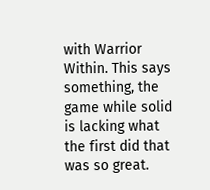with Warrior Within. This says something, the game while solid is lacking what the first did that was so great.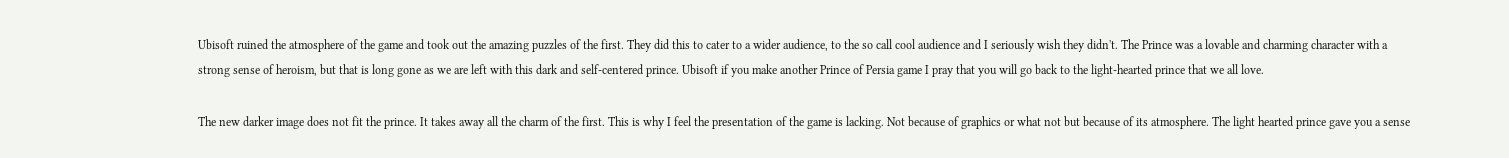Ubisoft ruined the atmosphere of the game and took out the amazing puzzles of the first. They did this to cater to a wider audience, to the so call cool audience and I seriously wish they didn't. The Prince was a lovable and charming character with a strong sense of heroism, but that is long gone as we are left with this dark and self-centered prince. Ubisoft if you make another Prince of Persia game I pray that you will go back to the light-hearted prince that we all love.

The new darker image does not fit the prince. It takes away all the charm of the first. This is why I feel the presentation of the game is lacking. Not because of graphics or what not but because of its atmosphere. The light hearted prince gave you a sense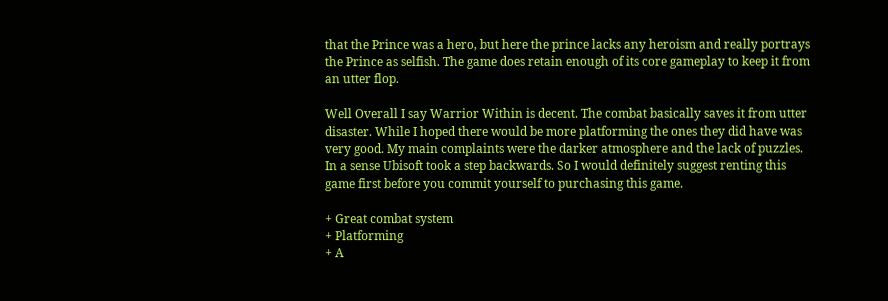that the Prince was a hero, but here the prince lacks any heroism and really portrays the Prince as selfish. The game does retain enough of its core gameplay to keep it from an utter flop.

Well Overall I say Warrior Within is decent. The combat basically saves it from utter disaster. While I hoped there would be more platforming the ones they did have was very good. My main complaints were the darker atmosphere and the lack of puzzles. In a sense Ubisoft took a step backwards. So I would definitely suggest renting this game first before you commit yourself to purchasing this game.

+ Great combat system
+ Platforming
+ A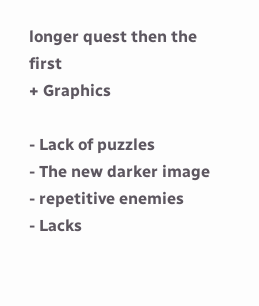longer quest then the first
+ Graphics

- Lack of puzzles
- The new darker image
- repetitive enemies
- Lacks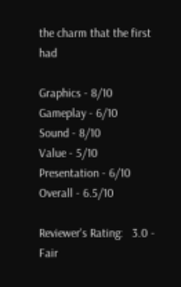the charm that the first had

Graphics - 8/10
Gameplay - 6/10
Sound - 8/10
Value - 5/10
Presentation - 6/10
Overall - 6.5/10

Reviewer's Rating:   3.0 - Fair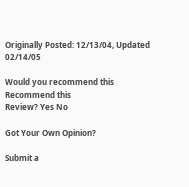Originally Posted: 12/13/04, Updated 02/14/05

Would you recommend this
Recommend this
Review? Yes No

Got Your Own Opinion?

Submit a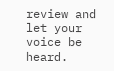review and let your voice be heard.